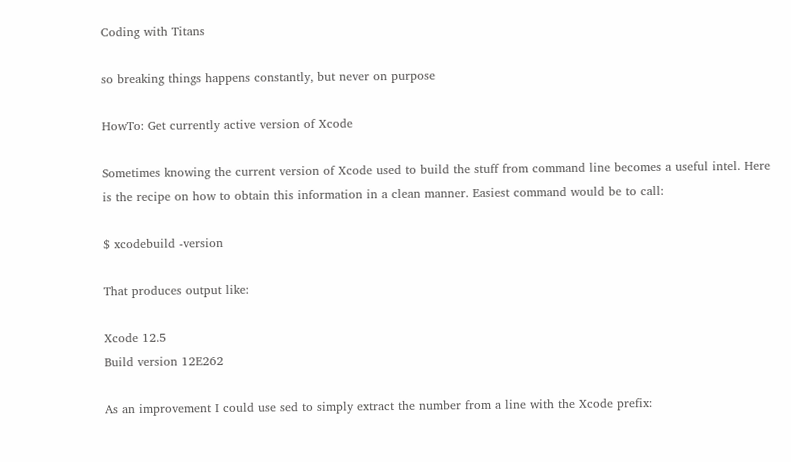Coding with Titans

so breaking things happens constantly, but never on purpose

HowTo: Get currently active version of Xcode

Sometimes knowing the current version of Xcode used to build the stuff from command line becomes a useful intel. Here is the recipe on how to obtain this information in a clean manner. Easiest command would be to call:

$ xcodebuild -version

That produces output like:

Xcode 12.5
Build version 12E262

As an improvement I could use sed to simply extract the number from a line with the Xcode prefix: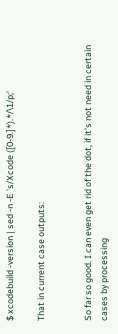$ xcodebuild -version | sed -n -E 's/Xcode ([0-9.]*).*/\1/p;'

That in current case outputs:


So far so good. I can even get rid of the dot, if it’s not need in certain cases by processing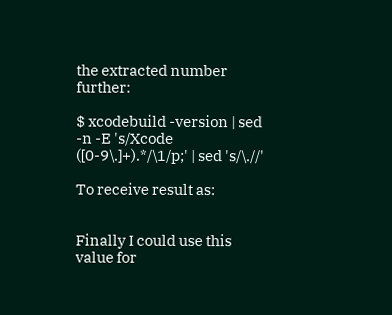the extracted number further:

$ xcodebuild -version | sed -n -E 's/Xcode ([0-9\.]+).*/\1/p;' | sed 's/\.//'

To receive result as:


Finally I could use this value for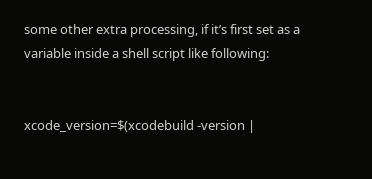some other extra processing, if it’s first set as a variable inside a shell script like following:


xcode_version=$(xcodebuild -version |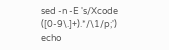sed -n -E 's/Xcode ([0-9\.]+).*/\1/p;')
echo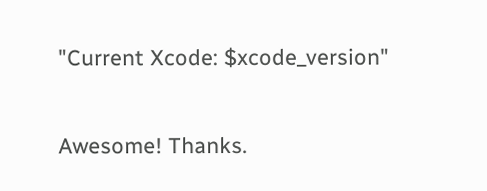"Current Xcode: $xcode_version"

Awesome! Thanks.